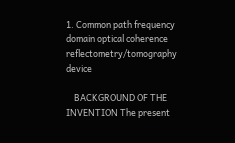1. Common path frequency domain optical coherence reflectometry/tomography device

    BACKGROUND OF THE INVENTION The present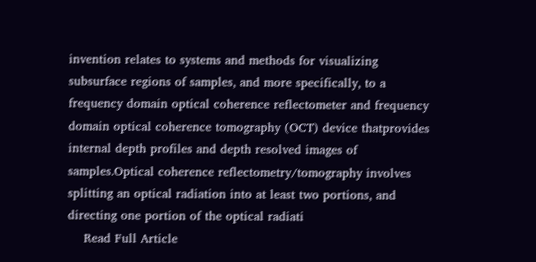invention relates to systems and methods for visualizing subsurface regions of samples, and more specifically, to a frequency domain optical coherence reflectometer and frequency domain optical coherence tomography (OCT) device thatprovides internal depth profiles and depth resolved images of samples.Optical coherence reflectometry/tomography involves splitting an optical radiation into at least two portions, and directing one portion of the optical radiati
    Read Full Article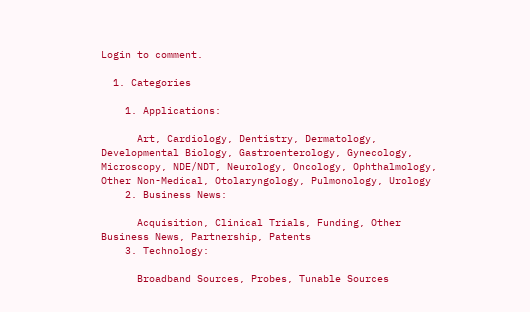Login to comment.

  1. Categories

    1. Applications:

      Art, Cardiology, Dentistry, Dermatology, Developmental Biology, Gastroenterology, Gynecology, Microscopy, NDE/NDT, Neurology, Oncology, Ophthalmology, Other Non-Medical, Otolaryngology, Pulmonology, Urology
    2. Business News:

      Acquisition, Clinical Trials, Funding, Other Business News, Partnership, Patents
    3. Technology:

      Broadband Sources, Probes, Tunable Sources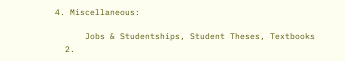4. Miscellaneous:

      Jobs & Studentships, Student Theses, Textbooks
  2.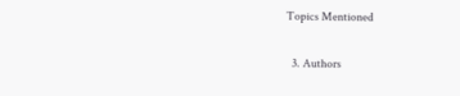Topics Mentioned

  3. Authors